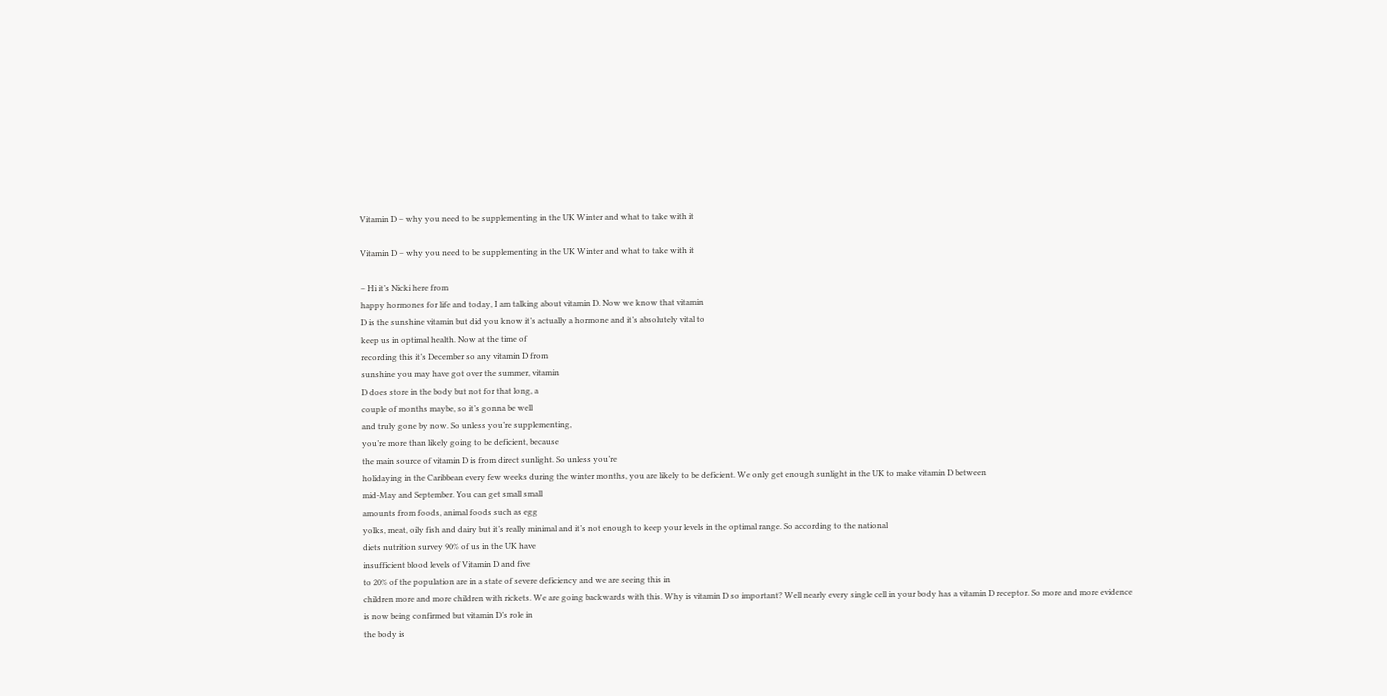Vitamin D – why you need to be supplementing in the UK Winter and what to take with it

Vitamin D – why you need to be supplementing in the UK Winter and what to take with it

– Hi it’s Nicki here from
happy hormones for life and today, I am talking about vitamin D. Now we know that vitamin
D is the sunshine vitamin but did you know it’s actually a hormone and it’s absolutely vital to
keep us in optimal health. Now at the time of
recording this it’s December so any vitamin D from
sunshine you may have got over the summer, vitamin
D does store in the body but not for that long, a
couple of months maybe, so it’s gonna be well
and truly gone by now. So unless you’re supplementing,
you’re more than likely going to be deficient, because
the main source of vitamin D is from direct sunlight. So unless you’re
holidaying in the Caribbean every few weeks during the winter months, you are likely to be deficient. We only get enough sunlight in the UK to make vitamin D between
mid-May and September. You can get small small
amounts from foods, animal foods such as egg
yolks, meat, oily fish and dairy but it’s really minimal and it’s not enough to keep your levels in the optimal range. So according to the national
diets nutrition survey 90% of us in the UK have
insufficient blood levels of Vitamin D and five
to 20% of the population are in a state of severe deficiency and we are seeing this in
children more and more children with rickets. We are going backwards with this. Why is vitamin D so important? Well nearly every single cell in your body has a vitamin D receptor. So more and more evidence
is now being confirmed but vitamin D’s role in
the body is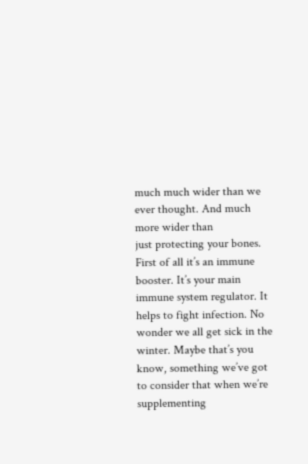much much wider than we ever thought. And much more wider than
just protecting your bones. First of all it’s an immune booster. It’s your main immune system regulator. It helps to fight infection. No wonder we all get sick in the winter. Maybe that’s you know, something we’ve got to consider that when we’re supplementing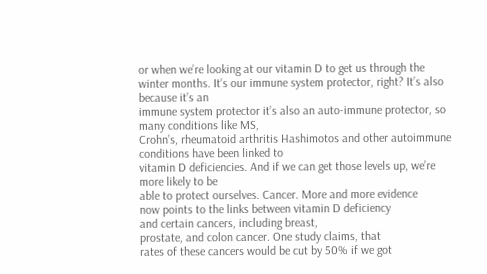or when we’re looking at our vitamin D to get us through the winter months. It’s our immune system protector, right? It’s also because it’s an
immune system protector it’s also an auto-immune protector, so many conditions like MS,
Crohn’s, rheumatoid arthritis Hashimotos and other autoimmune conditions have been linked to
vitamin D deficiencies. And if we can get those levels up, we’re more likely to be
able to protect ourselves. Cancer. More and more evidence
now points to the links between vitamin D deficiency
and certain cancers, including breast,
prostate, and colon cancer. One study claims, that
rates of these cancers would be cut by 50% if we got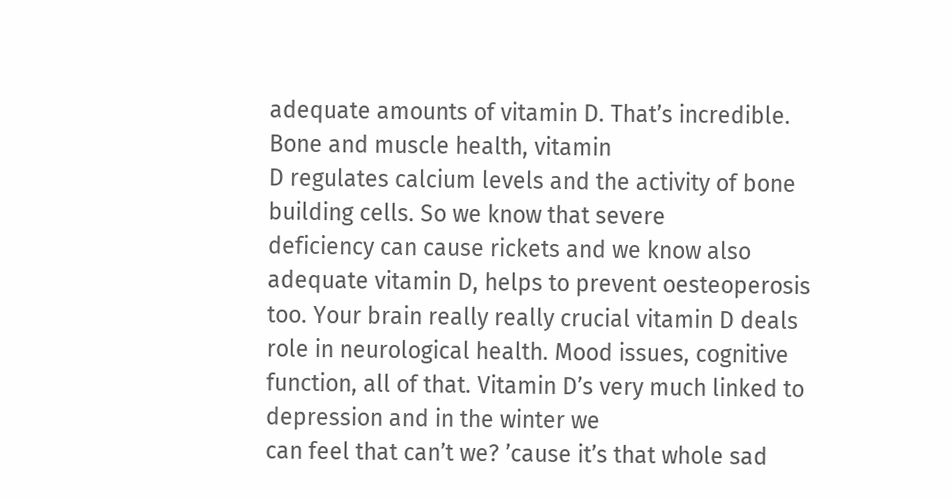adequate amounts of vitamin D. That’s incredible. Bone and muscle health, vitamin
D regulates calcium levels and the activity of bone building cells. So we know that severe
deficiency can cause rickets and we know also adequate vitamin D, helps to prevent oesteoperosis too. Your brain really really crucial vitamin D deals role in neurological health. Mood issues, cognitive
function, all of that. Vitamin D’s very much linked to depression and in the winter we
can feel that can’t we? ’cause it’s that whole sad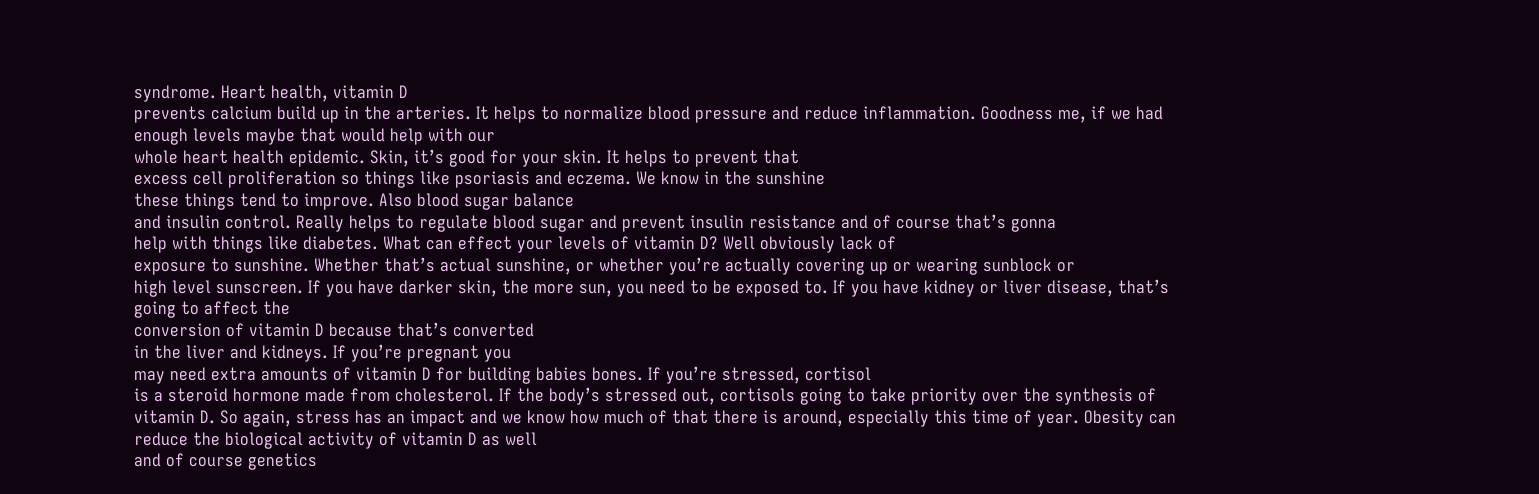syndrome. Heart health, vitamin D
prevents calcium build up in the arteries. It helps to normalize blood pressure and reduce inflammation. Goodness me, if we had enough levels maybe that would help with our
whole heart health epidemic. Skin, it’s good for your skin. It helps to prevent that
excess cell proliferation so things like psoriasis and eczema. We know in the sunshine
these things tend to improve. Also blood sugar balance
and insulin control. Really helps to regulate blood sugar and prevent insulin resistance and of course that’s gonna
help with things like diabetes. What can effect your levels of vitamin D? Well obviously lack of
exposure to sunshine. Whether that’s actual sunshine, or whether you’re actually covering up or wearing sunblock or
high level sunscreen. If you have darker skin, the more sun, you need to be exposed to. If you have kidney or liver disease, that’s going to affect the
conversion of vitamin D because that’s converted
in the liver and kidneys. If you’re pregnant you
may need extra amounts of vitamin D for building babies bones. If you’re stressed, cortisol
is a steroid hormone made from cholesterol. If the body’s stressed out, cortisols going to take priority over the synthesis of vitamin D. So again, stress has an impact and we know how much of that there is around, especially this time of year. Obesity can reduce the biological activity of vitamin D as well
and of course genetics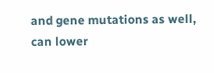and gene mutations as well,
can lower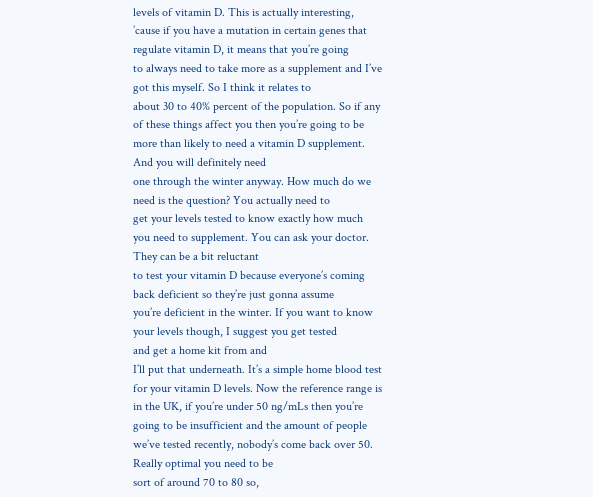levels of vitamin D. This is actually interesting,
’cause if you have a mutation in certain genes that regulate vitamin D, it means that you’re going
to always need to take more as a supplement and I’ve got this myself. So I think it relates to
about 30 to 40% percent of the population. So if any of these things affect you then you’re going to be more than likely to need a vitamin D supplement. And you will definitely need
one through the winter anyway. How much do we need is the question? You actually need to
get your levels tested to know exactly how much
you need to supplement. You can ask your doctor. They can be a bit reluctant
to test your vitamin D because everyone’s coming back deficient so they’re just gonna assume
you’re deficient in the winter. If you want to know your levels though, I suggest you get tested
and get a home kit from and
I’ll put that underneath. It’s a simple home blood test
for your vitamin D levels. Now the reference range is in the UK, if you’re under 50 ng/mLs then you’re going to be insufficient and the amount of people
we’ve tested recently, nobody’s come back over 50. Really optimal you need to be
sort of around 70 to 80 so,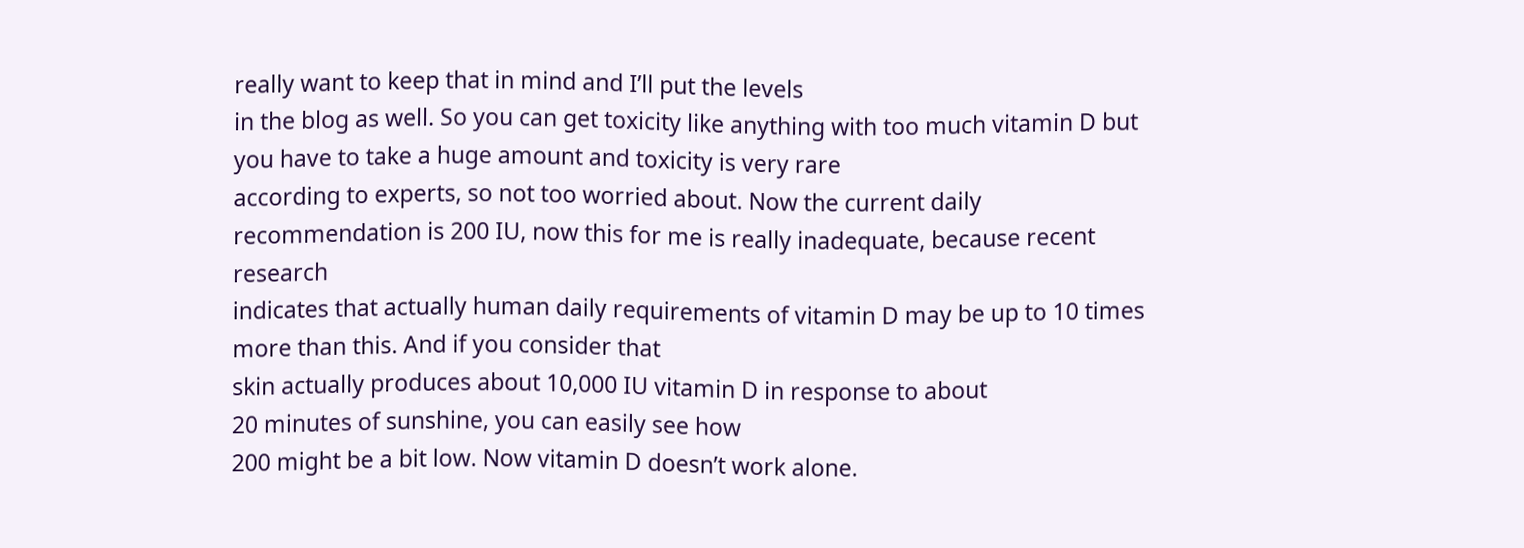really want to keep that in mind and I’ll put the levels
in the blog as well. So you can get toxicity like anything with too much vitamin D but
you have to take a huge amount and toxicity is very rare
according to experts, so not too worried about. Now the current daily
recommendation is 200 IU, now this for me is really inadequate, because recent research
indicates that actually human daily requirements of vitamin D may be up to 10 times more than this. And if you consider that
skin actually produces about 10,000 IU vitamin D in response to about
20 minutes of sunshine, you can easily see how
200 might be a bit low. Now vitamin D doesn’t work alone.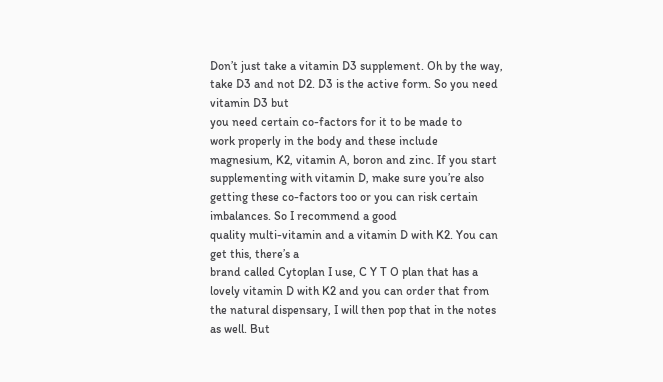Don’t just take a vitamin D3 supplement. Oh by the way, take D3 and not D2. D3 is the active form. So you need vitamin D3 but
you need certain co-factors for it to be made to
work properly in the body and these include
magnesium, K2, vitamin A, boron and zinc. If you start supplementing with vitamin D, make sure you’re also
getting these co-factors too or you can risk certain imbalances. So I recommend a good
quality multi-vitamin and a vitamin D with K2. You can get this, there’s a
brand called Cytoplan I use, C Y T O plan that has a
lovely vitamin D with K2 and you can order that from
the natural dispensary, I will then pop that in the notes as well. But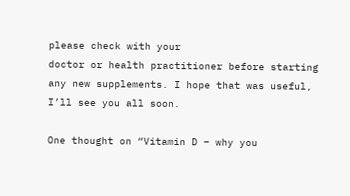please check with your
doctor or health practitioner before starting any new supplements. I hope that was useful,
I’ll see you all soon.

One thought on “Vitamin D – why you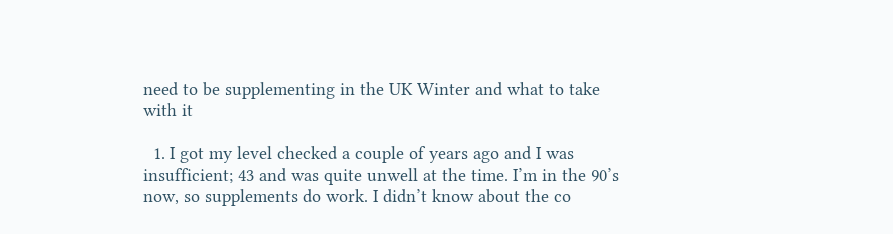need to be supplementing in the UK Winter and what to take with it

  1. I got my level checked a couple of years ago and I was insufficient; 43 and was quite unwell at the time. I’m in the 90’s now, so supplements do work. I didn’t know about the co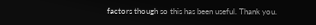factors though so this has been useful. Thank you.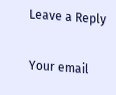Leave a Reply

Your email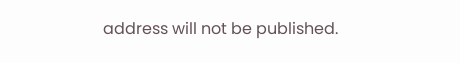address will not be published.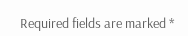Required fields are marked *